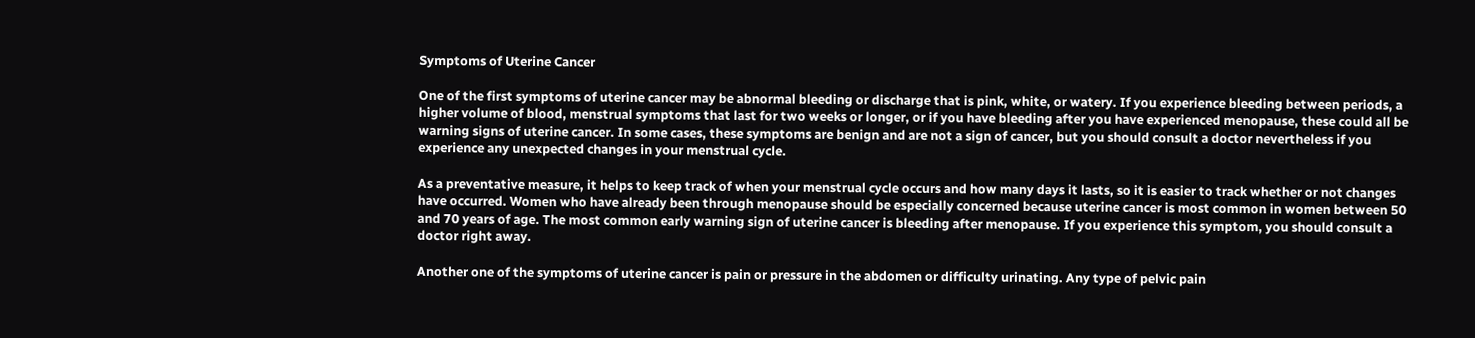Symptoms of Uterine Cancer

One of the first symptoms of uterine cancer may be abnormal bleeding or discharge that is pink, white, or watery. If you experience bleeding between periods, a higher volume of blood, menstrual symptoms that last for two weeks or longer, or if you have bleeding after you have experienced menopause, these could all be warning signs of uterine cancer. In some cases, these symptoms are benign and are not a sign of cancer, but you should consult a doctor nevertheless if you experience any unexpected changes in your menstrual cycle.

As a preventative measure, it helps to keep track of when your menstrual cycle occurs and how many days it lasts, so it is easier to track whether or not changes have occurred. Women who have already been through menopause should be especially concerned because uterine cancer is most common in women between 50 and 70 years of age. The most common early warning sign of uterine cancer is bleeding after menopause. If you experience this symptom, you should consult a doctor right away.

Another one of the symptoms of uterine cancer is pain or pressure in the abdomen or difficulty urinating. Any type of pelvic pain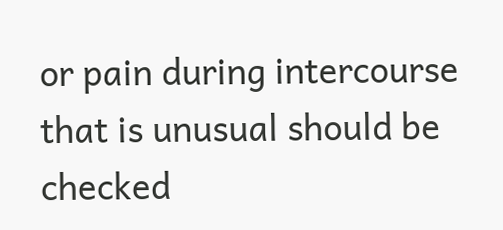or pain during intercourse that is unusual should be checked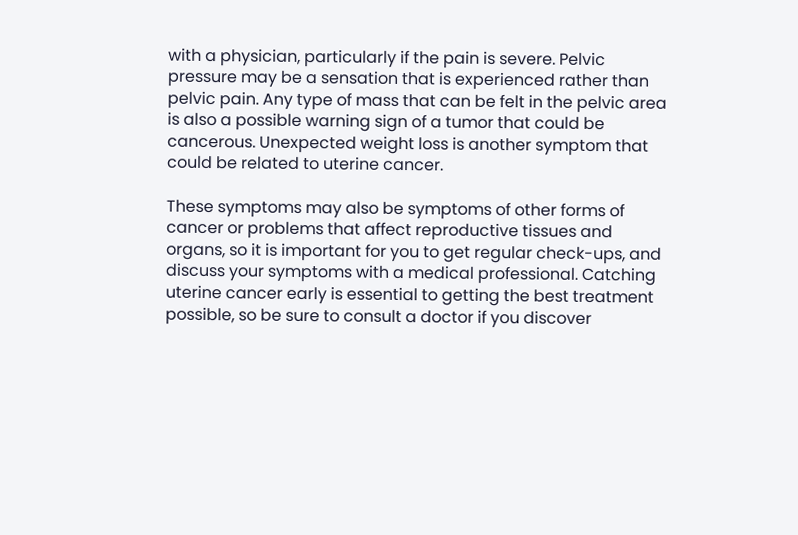with a physician, particularly if the pain is severe. Pelvic pressure may be a sensation that is experienced rather than pelvic pain. Any type of mass that can be felt in the pelvic area is also a possible warning sign of a tumor that could be cancerous. Unexpected weight loss is another symptom that could be related to uterine cancer.

These symptoms may also be symptoms of other forms of cancer or problems that affect reproductive tissues and organs, so it is important for you to get regular check-ups, and discuss your symptoms with a medical professional. Catching uterine cancer early is essential to getting the best treatment possible, so be sure to consult a doctor if you discover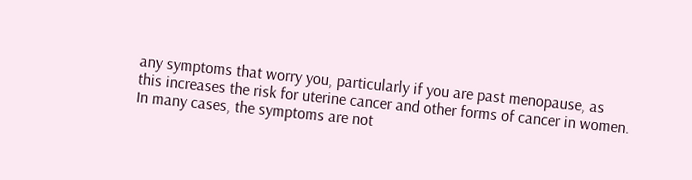any symptoms that worry you, particularly if you are past menopause, as this increases the risk for uterine cancer and other forms of cancer in women. In many cases, the symptoms are not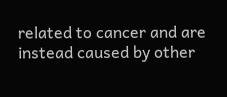related to cancer and are instead caused by other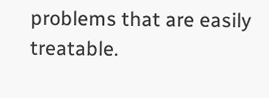problems that are easily treatable.